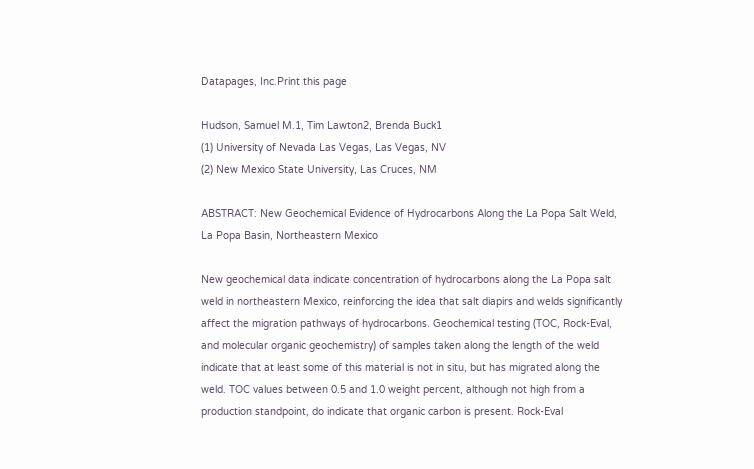Datapages, Inc.Print this page

Hudson, Samuel M.1, Tim Lawton2, Brenda Buck1
(1) University of Nevada Las Vegas, Las Vegas, NV
(2) New Mexico State University, Las Cruces, NM

ABSTRACT: New Geochemical Evidence of Hydrocarbons Along the La Popa Salt Weld, La Popa Basin, Northeastern Mexico

New geochemical data indicate concentration of hydrocarbons along the La Popa salt weld in northeastern Mexico, reinforcing the idea that salt diapirs and welds significantly affect the migration pathways of hydrocarbons. Geochemical testing (TOC, Rock-Eval, and molecular organic geochemistry) of samples taken along the length of the weld indicate that at least some of this material is not in situ, but has migrated along the weld. TOC values between 0.5 and 1.0 weight percent, although not high from a production standpoint, do indicate that organic carbon is present. Rock-Eval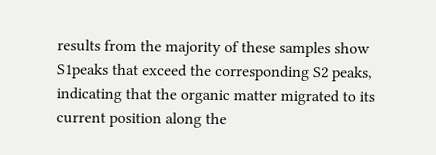results from the majority of these samples show S1peaks that exceed the corresponding S2 peaks, indicating that the organic matter migrated to its current position along the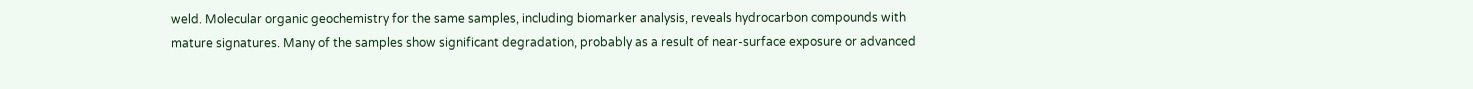weld. Molecular organic geochemistry for the same samples, including biomarker analysis, reveals hydrocarbon compounds with mature signatures. Many of the samples show significant degradation, probably as a result of near-surface exposure or advanced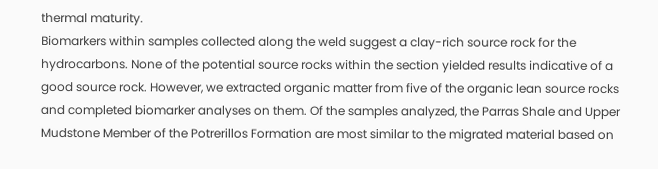thermal maturity.
Biomarkers within samples collected along the weld suggest a clay-rich source rock for the hydrocarbons. None of the potential source rocks within the section yielded results indicative of a good source rock. However, we extracted organic matter from five of the organic lean source rocks and completed biomarker analyses on them. Of the samples analyzed, the Parras Shale and Upper Mudstone Member of the Potrerillos Formation are most similar to the migrated material based on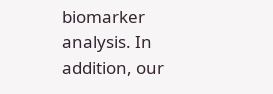biomarker analysis. In addition, our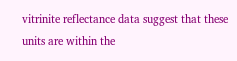vitrinite reflectance data suggest that these units are within the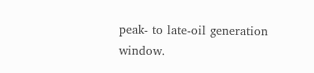peak- to late-oil generation window.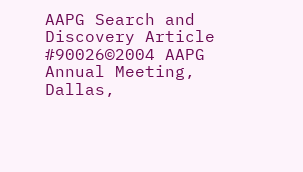AAPG Search and Discovery Article #90026©2004 AAPG Annual Meeting, Dallas,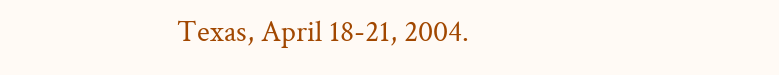Texas, April 18-21, 2004.